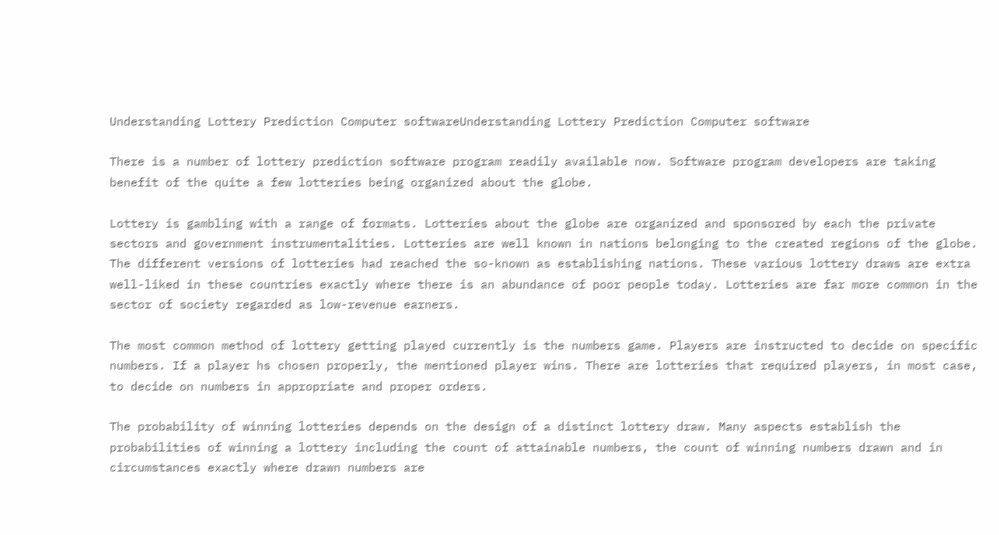Understanding Lottery Prediction Computer softwareUnderstanding Lottery Prediction Computer software

There is a number of lottery prediction software program readily available now. Software program developers are taking benefit of the quite a few lotteries being organized about the globe.

Lottery is gambling with a range of formats. Lotteries about the globe are organized and sponsored by each the private sectors and government instrumentalities. Lotteries are well known in nations belonging to the created regions of the globe. The different versions of lotteries had reached the so-known as establishing nations. These various lottery draws are extra well-liked in these countries exactly where there is an abundance of poor people today. Lotteries are far more common in the sector of society regarded as low-revenue earners.

The most common method of lottery getting played currently is the numbers game. Players are instructed to decide on specific numbers. If a player hs chosen properly, the mentioned player wins. There are lotteries that required players, in most case, to decide on numbers in appropriate and proper orders.

The probability of winning lotteries depends on the design of a distinct lottery draw. Many aspects establish the probabilities of winning a lottery including the count of attainable numbers, the count of winning numbers drawn and in circumstances exactly where drawn numbers are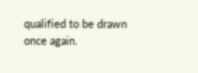qualified to be drawn once again.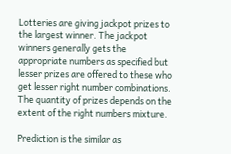Lotteries are giving jackpot prizes to the largest winner. The jackpot winners generally gets the appropriate numbers as specified but lesser prizes are offered to these who get lesser right number combinations. The quantity of prizes depends on the extent of the right numbers mixture.

Prediction is the similar as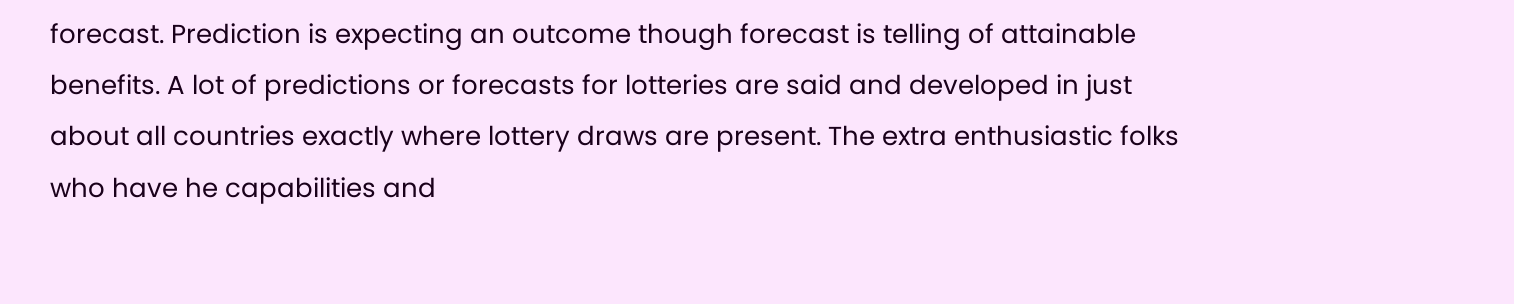forecast. Prediction is expecting an outcome though forecast is telling of attainable benefits. A lot of predictions or forecasts for lotteries are said and developed in just about all countries exactly where lottery draws are present. The extra enthusiastic folks who have he capabilities and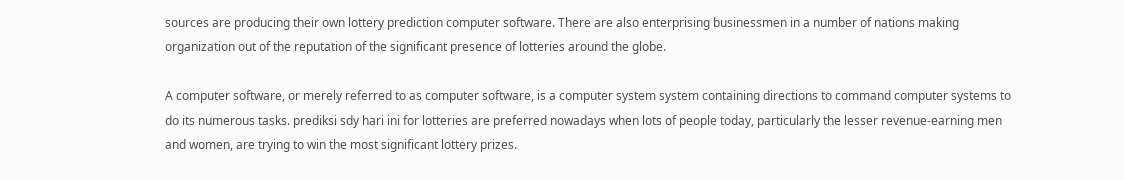sources are producing their own lottery prediction computer software. There are also enterprising businessmen in a number of nations making organization out of the reputation of the significant presence of lotteries around the globe.

A computer software, or merely referred to as computer software, is a computer system system containing directions to command computer systems to do its numerous tasks. prediksi sdy hari ini for lotteries are preferred nowadays when lots of people today, particularly the lesser revenue-earning men and women, are trying to win the most significant lottery prizes.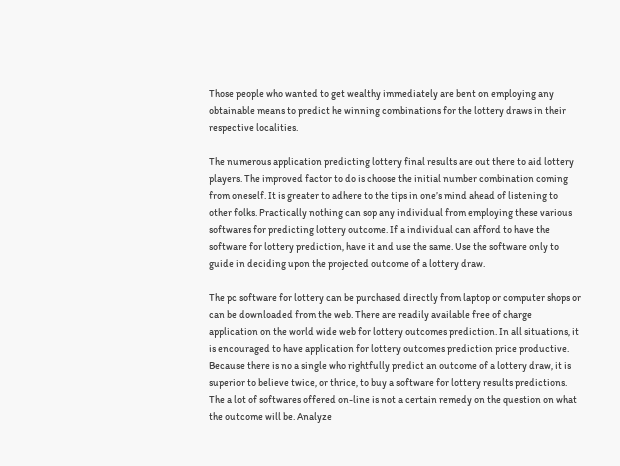Those people who wanted to get wealthy immediately are bent on employing any obtainable means to predict he winning combinations for the lottery draws in their respective localities.

The numerous application predicting lottery final results are out there to aid lottery players. The improved factor to do is choose the initial number combination coming from oneself. It is greater to adhere to the tips in one’s mind ahead of listening to other folks. Practically nothing can sop any individual from employing these various softwares for predicting lottery outcome. If a individual can afford to have the software for lottery prediction, have it and use the same. Use the software only to guide in deciding upon the projected outcome of a lottery draw.

The pc software for lottery can be purchased directly from laptop or computer shops or can be downloaded from the web. There are readily available free of charge application on the world wide web for lottery outcomes prediction. In all situations, it is encouraged to have application for lottery outcomes prediction price productive. Because there is no a single who rightfully predict an outcome of a lottery draw, it is superior to believe twice, or thrice, to buy a software for lottery results predictions. The a lot of softwares offered on-line is not a certain remedy on the question on what the outcome will be. Analyze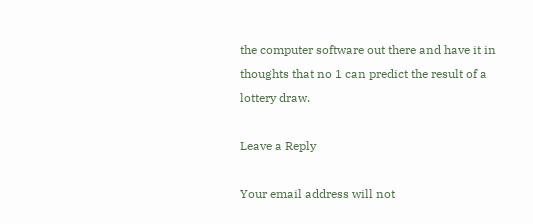the computer software out there and have it in thoughts that no 1 can predict the result of a lottery draw.

Leave a Reply

Your email address will not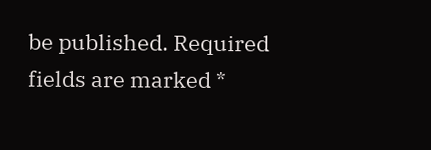be published. Required fields are marked *